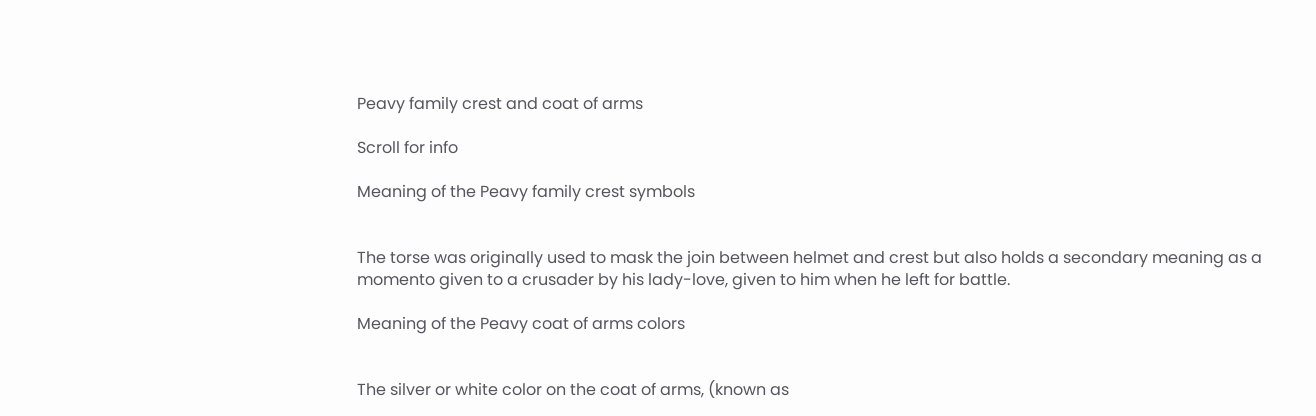Peavy family crest and coat of arms

Scroll for info

Meaning of the Peavy family crest symbols


The torse was originally used to mask the join between helmet and crest but also holds a secondary meaning as a momento given to a crusader by his lady-love, given to him when he left for battle.

Meaning of the Peavy coat of arms colors


The silver or white color on the coat of arms, (known as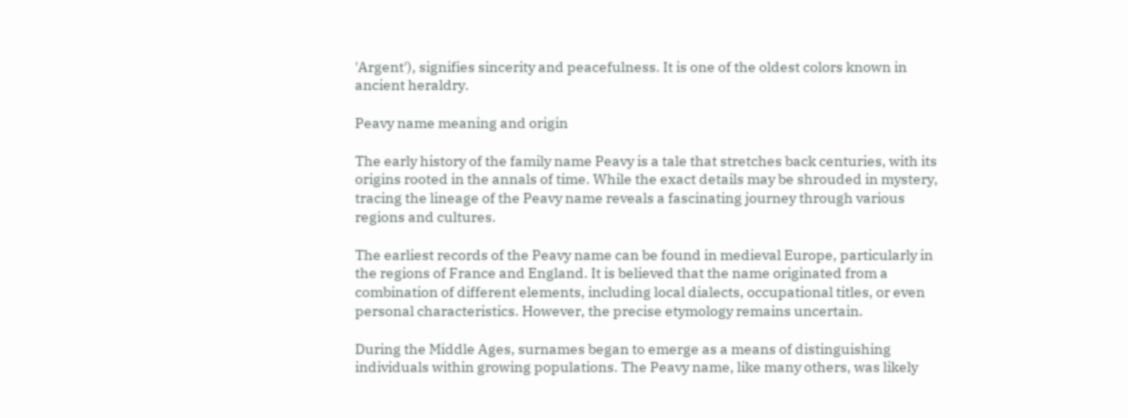'Argent'), signifies sincerity and peacefulness. It is one of the oldest colors known in ancient heraldry.

Peavy name meaning and origin

The early history of the family name Peavy is a tale that stretches back centuries, with its origins rooted in the annals of time. While the exact details may be shrouded in mystery, tracing the lineage of the Peavy name reveals a fascinating journey through various regions and cultures.

The earliest records of the Peavy name can be found in medieval Europe, particularly in the regions of France and England. It is believed that the name originated from a combination of different elements, including local dialects, occupational titles, or even personal characteristics. However, the precise etymology remains uncertain.

During the Middle Ages, surnames began to emerge as a means of distinguishing individuals within growing populations. The Peavy name, like many others, was likely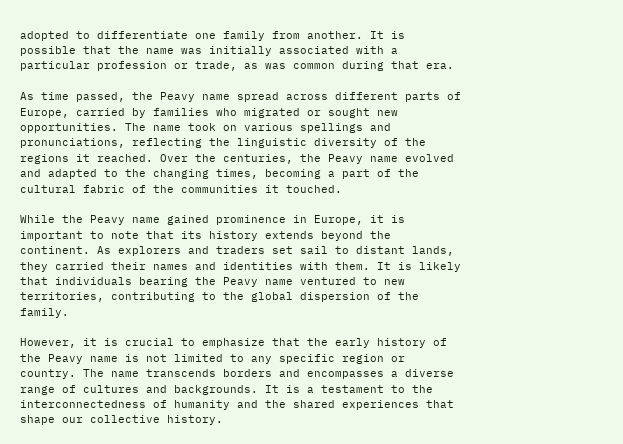adopted to differentiate one family from another. It is possible that the name was initially associated with a particular profession or trade, as was common during that era.

As time passed, the Peavy name spread across different parts of Europe, carried by families who migrated or sought new opportunities. The name took on various spellings and pronunciations, reflecting the linguistic diversity of the regions it reached. Over the centuries, the Peavy name evolved and adapted to the changing times, becoming a part of the cultural fabric of the communities it touched.

While the Peavy name gained prominence in Europe, it is important to note that its history extends beyond the continent. As explorers and traders set sail to distant lands, they carried their names and identities with them. It is likely that individuals bearing the Peavy name ventured to new territories, contributing to the global dispersion of the family.

However, it is crucial to emphasize that the early history of the Peavy name is not limited to any specific region or country. The name transcends borders and encompasses a diverse range of cultures and backgrounds. It is a testament to the interconnectedness of humanity and the shared experiences that shape our collective history.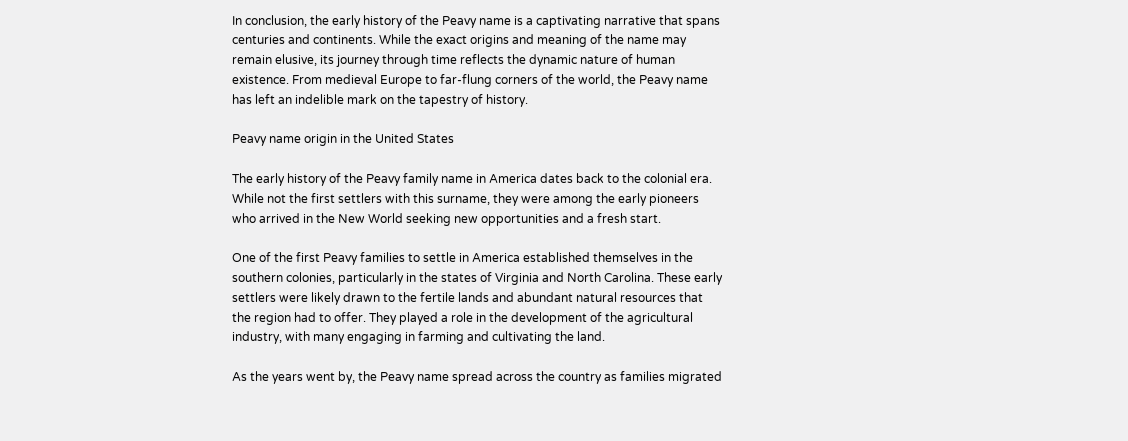In conclusion, the early history of the Peavy name is a captivating narrative that spans centuries and continents. While the exact origins and meaning of the name may remain elusive, its journey through time reflects the dynamic nature of human existence. From medieval Europe to far-flung corners of the world, the Peavy name has left an indelible mark on the tapestry of history.

Peavy name origin in the United States

The early history of the Peavy family name in America dates back to the colonial era. While not the first settlers with this surname, they were among the early pioneers who arrived in the New World seeking new opportunities and a fresh start.

One of the first Peavy families to settle in America established themselves in the southern colonies, particularly in the states of Virginia and North Carolina. These early settlers were likely drawn to the fertile lands and abundant natural resources that the region had to offer. They played a role in the development of the agricultural industry, with many engaging in farming and cultivating the land.

As the years went by, the Peavy name spread across the country as families migrated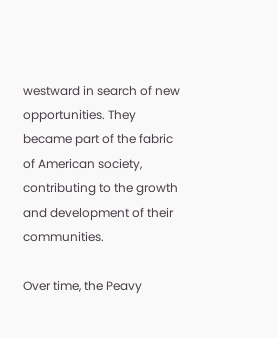westward in search of new opportunities. They became part of the fabric of American society, contributing to the growth and development of their communities.

Over time, the Peavy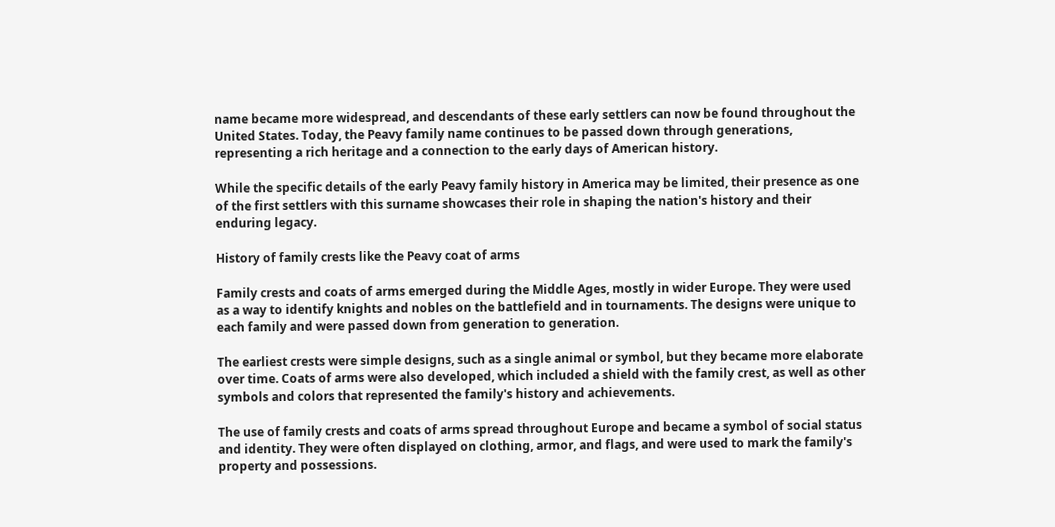name became more widespread, and descendants of these early settlers can now be found throughout the United States. Today, the Peavy family name continues to be passed down through generations, representing a rich heritage and a connection to the early days of American history.

While the specific details of the early Peavy family history in America may be limited, their presence as one of the first settlers with this surname showcases their role in shaping the nation's history and their enduring legacy.

History of family crests like the Peavy coat of arms

Family crests and coats of arms emerged during the Middle Ages, mostly in wider Europe. They were used as a way to identify knights and nobles on the battlefield and in tournaments. The designs were unique to each family and were passed down from generation to generation.

The earliest crests were simple designs, such as a single animal or symbol, but they became more elaborate over time. Coats of arms were also developed, which included a shield with the family crest, as well as other symbols and colors that represented the family's history and achievements.

The use of family crests and coats of arms spread throughout Europe and became a symbol of social status and identity. They were often displayed on clothing, armor, and flags, and were used to mark the family's property and possessions.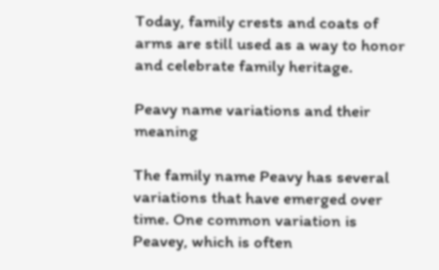Today, family crests and coats of arms are still used as a way to honor and celebrate family heritage.

Peavy name variations and their meaning

The family name Peavy has several variations that have emerged over time. One common variation is Peavey, which is often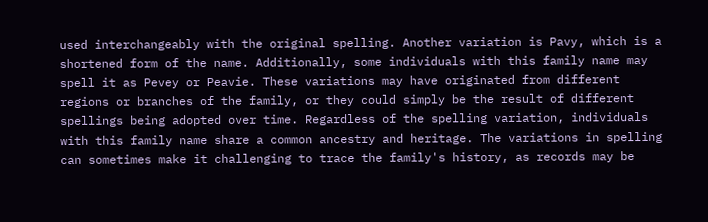used interchangeably with the original spelling. Another variation is Pavy, which is a shortened form of the name. Additionally, some individuals with this family name may spell it as Pevey or Peavie. These variations may have originated from different regions or branches of the family, or they could simply be the result of different spellings being adopted over time. Regardless of the spelling variation, individuals with this family name share a common ancestry and heritage. The variations in spelling can sometimes make it challenging to trace the family's history, as records may be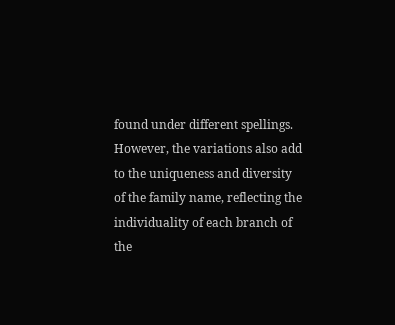found under different spellings. However, the variations also add to the uniqueness and diversity of the family name, reflecting the individuality of each branch of the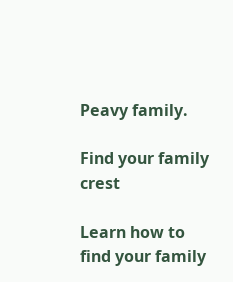Peavy family.

Find your family crest

Learn how to find your family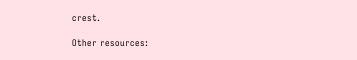crest.

Other resources: